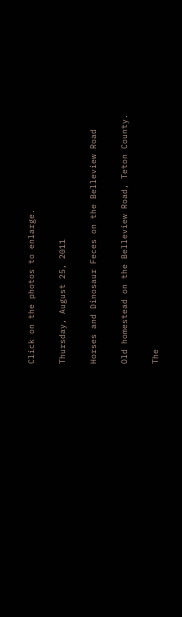Click on the photos to enlarge.

Thursday, August 25, 2011

Horses and Dinosaur Feces on the Belleview Road

Old homestead on the Belleview Road, Teton County.

The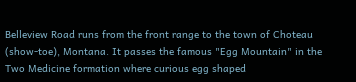Belleview Road runs from the front range to the town of Choteau (show-toe), Montana. It passes the famous "Egg Mountain" in the Two Medicine formation where curious egg shaped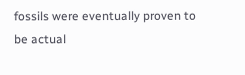fossils were eventually proven to be actual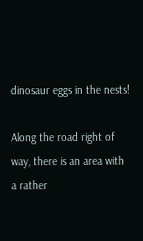dinosaur eggs in the nests!

Along the road right of way, there is an area with a rather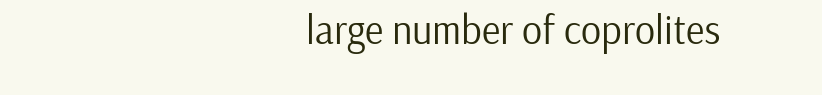large number of coprolites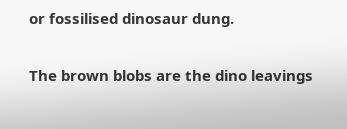or fossilised dinosaur dung.

The brown blobs are the dino leavings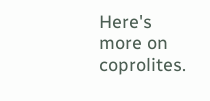Here's more on coprolites.